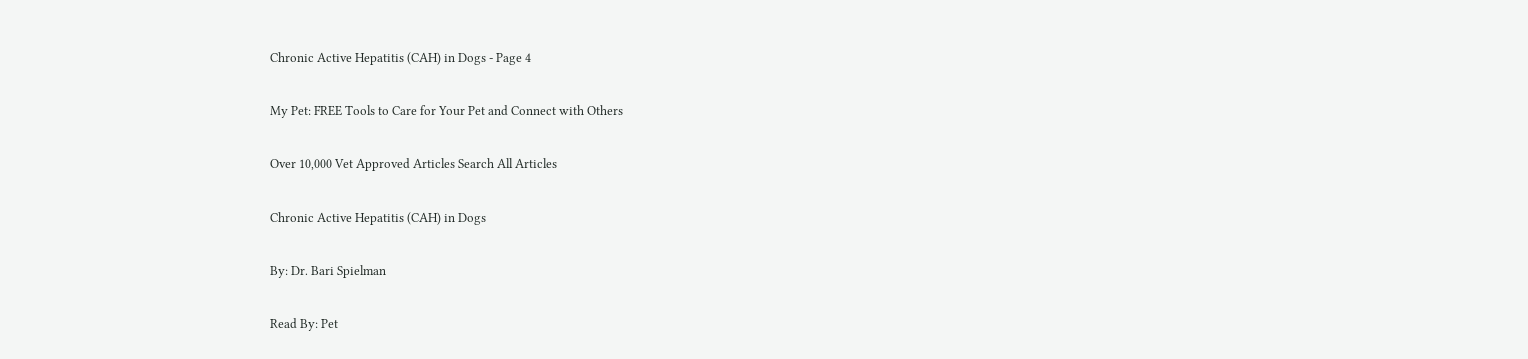Chronic Active Hepatitis (CAH) in Dogs - Page 4

My Pet: FREE Tools to Care for Your Pet and Connect with Others

Over 10,000 Vet Approved Articles Search All Articles

Chronic Active Hepatitis (CAH) in Dogs

By: Dr. Bari Spielman

Read By: Pet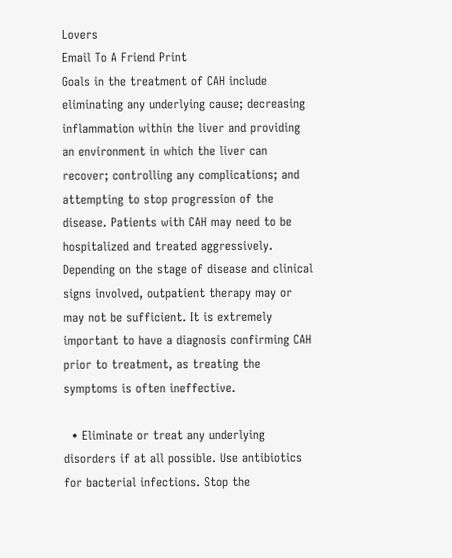Lovers
Email To A Friend Print
Goals in the treatment of CAH include eliminating any underlying cause; decreasing inflammation within the liver and providing an environment in which the liver can recover; controlling any complications; and attempting to stop progression of the disease. Patients with CAH may need to be hospitalized and treated aggressively. Depending on the stage of disease and clinical signs involved, outpatient therapy may or may not be sufficient. It is extremely important to have a diagnosis confirming CAH prior to treatment, as treating the symptoms is often ineffective.

  • Eliminate or treat any underlying disorders if at all possible. Use antibiotics for bacterial infections. Stop the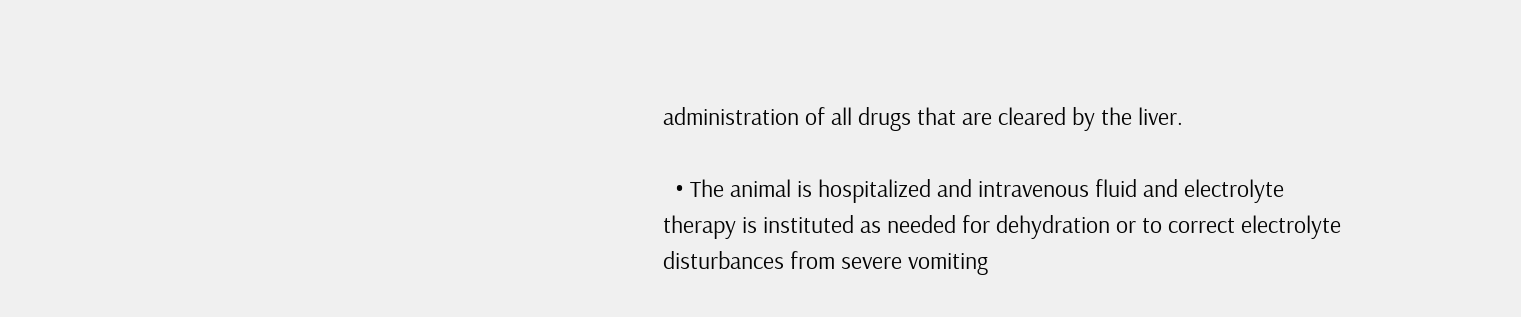administration of all drugs that are cleared by the liver.

  • The animal is hospitalized and intravenous fluid and electrolyte therapy is instituted as needed for dehydration or to correct electrolyte disturbances from severe vomiting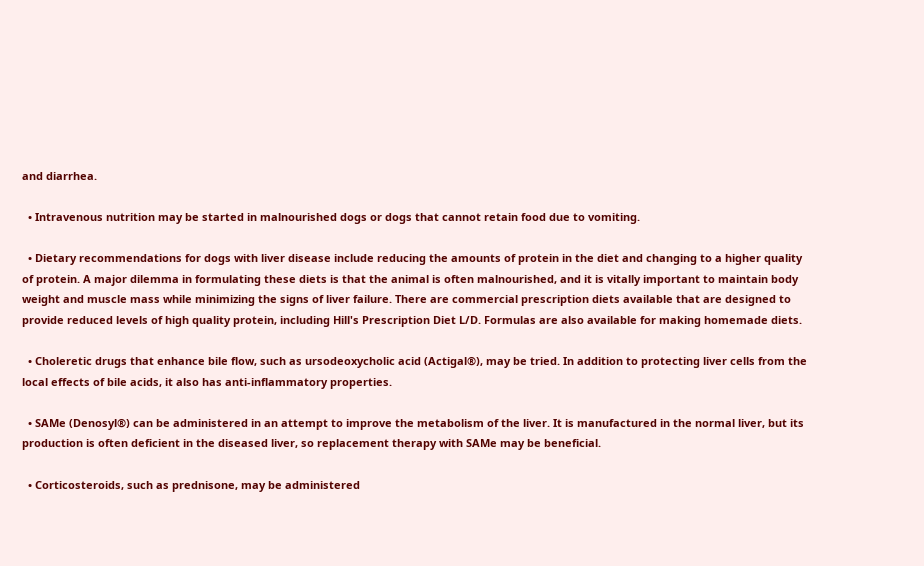and diarrhea.

  • Intravenous nutrition may be started in malnourished dogs or dogs that cannot retain food due to vomiting.

  • Dietary recommendations for dogs with liver disease include reducing the amounts of protein in the diet and changing to a higher quality of protein. A major dilemma in formulating these diets is that the animal is often malnourished, and it is vitally important to maintain body weight and muscle mass while minimizing the signs of liver failure. There are commercial prescription diets available that are designed to provide reduced levels of high quality protein, including Hill's Prescription Diet L/D. Formulas are also available for making homemade diets.

  • Choleretic drugs that enhance bile flow, such as ursodeoxycholic acid (Actigal®), may be tried. In addition to protecting liver cells from the local effects of bile acids, it also has anti-inflammatory properties.

  • SAMe (Denosyl®) can be administered in an attempt to improve the metabolism of the liver. It is manufactured in the normal liver, but its production is often deficient in the diseased liver, so replacement therapy with SAMe may be beneficial.

  • Corticosteroids, such as prednisone, may be administered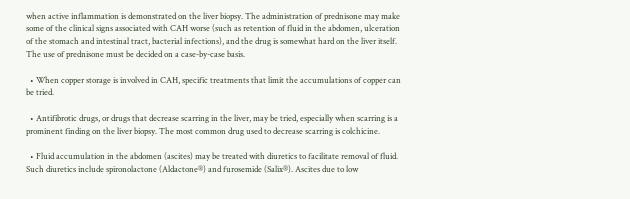when active inflammation is demonstrated on the liver biopsy. The administration of prednisone may make some of the clinical signs associated with CAH worse (such as retention of fluid in the abdomen, ulceration of the stomach and intestinal tract, bacterial infections), and the drug is somewhat hard on the liver itself. The use of prednisone must be decided on a case-by-case basis.

  • When copper storage is involved in CAH, specific treatments that limit the accumulations of copper can be tried.

  • Antifibrotic drugs, or drugs that decrease scarring in the liver, may be tried, especially when scarring is a prominent finding on the liver biopsy. The most common drug used to decrease scarring is colchicine.

  • Fluid accumulation in the abdomen (ascites) may be treated with diuretics to facilitate removal of fluid. Such diuretics include spironolactone (Aldactone®) and furosemide (Salix®). Ascites due to low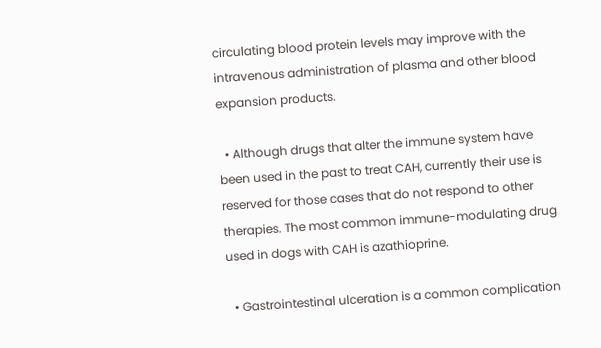circulating blood protein levels may improve with the intravenous administration of plasma and other blood expansion products.

  • Although drugs that alter the immune system have been used in the past to treat CAH, currently their use is reserved for those cases that do not respond to other therapies. The most common immune-modulating drug used in dogs with CAH is azathioprine.

  • Gastrointestinal ulceration is a common complication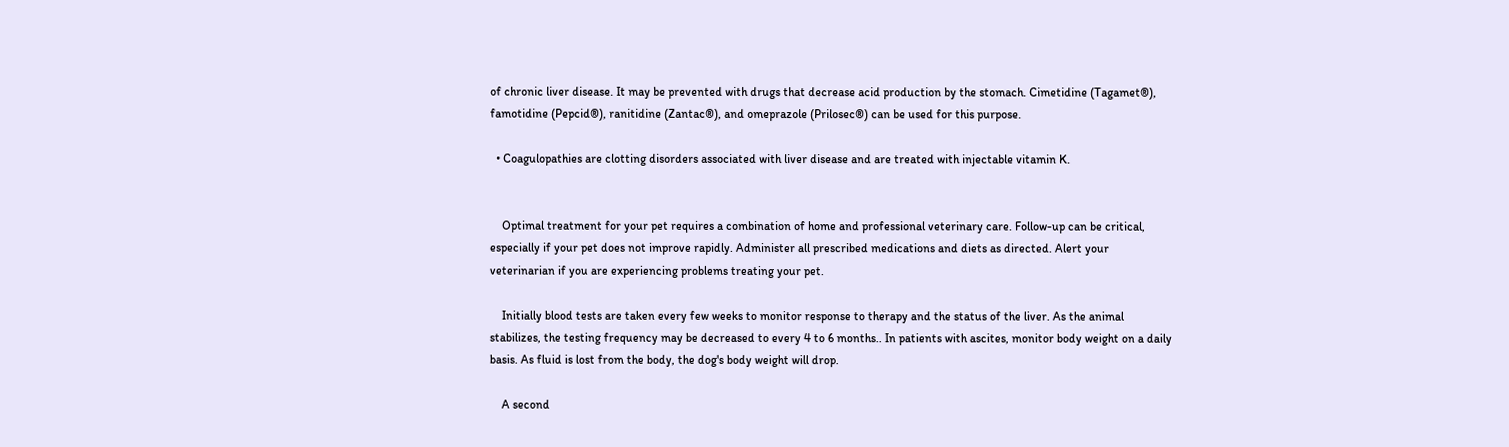of chronic liver disease. It may be prevented with drugs that decrease acid production by the stomach. Cimetidine (Tagamet®), famotidine (Pepcid®), ranitidine (Zantac®), and omeprazole (Prilosec®) can be used for this purpose.

  • Coagulopathies are clotting disorders associated with liver disease and are treated with injectable vitamin K.


    Optimal treatment for your pet requires a combination of home and professional veterinary care. Follow-up can be critical, especially if your pet does not improve rapidly. Administer all prescribed medications and diets as directed. Alert your veterinarian if you are experiencing problems treating your pet.

    Initially blood tests are taken every few weeks to monitor response to therapy and the status of the liver. As the animal stabilizes, the testing frequency may be decreased to every 4 to 6 months.. In patients with ascites, monitor body weight on a daily basis. As fluid is lost from the body, the dog's body weight will drop.

    A second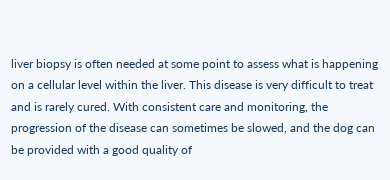liver biopsy is often needed at some point to assess what is happening on a cellular level within the liver. This disease is very difficult to treat and is rarely cured. With consistent care and monitoring, the progression of the disease can sometimes be slowed, and the dog can be provided with a good quality of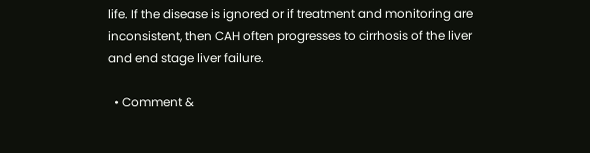life. If the disease is ignored or if treatment and monitoring are inconsistent, then CAH often progresses to cirrhosis of the liver and end stage liver failure.

  • Comment &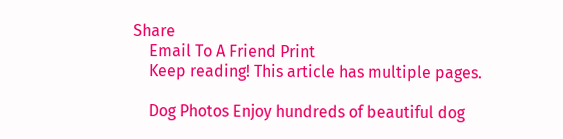Share
    Email To A Friend Print
    Keep reading! This article has multiple pages.

    Dog Photos Enjoy hundreds of beautiful dog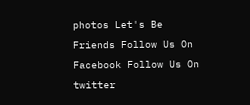photos Let's Be Friends Follow Us On Facebook Follow Us On twitter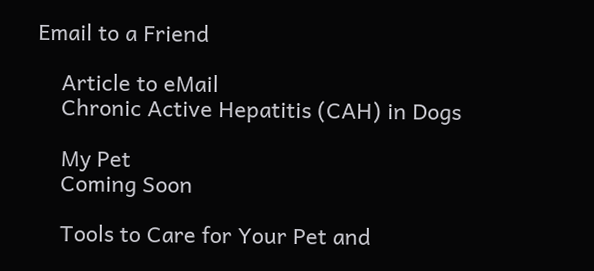Email to a Friend

    Article to eMail
    Chronic Active Hepatitis (CAH) in Dogs

    My Pet
    Coming Soon

    Tools to Care for Your Pet and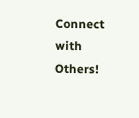Connect with Others!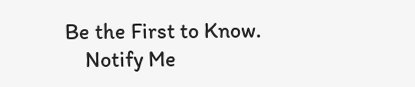Be the First to Know.
    Notify Me